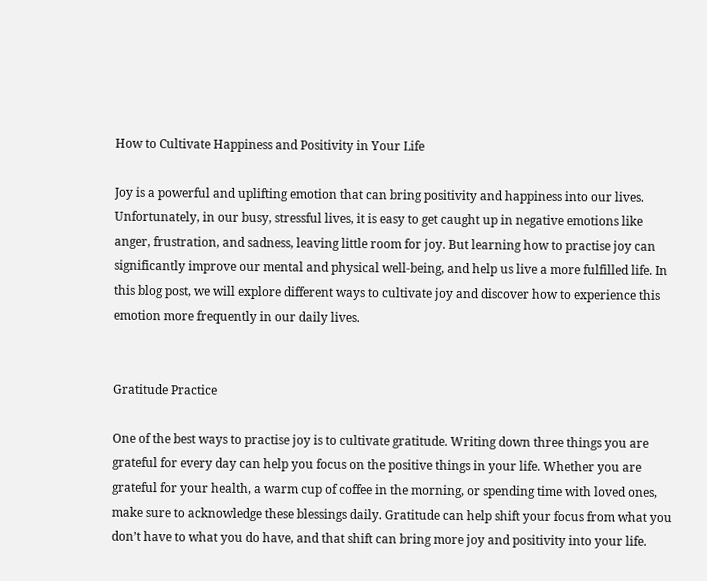How to Cultivate Happiness and Positivity in Your Life

Joy is a powerful and uplifting emotion that can bring positivity and happiness into our lives. Unfortunately, in our busy, stressful lives, it is easy to get caught up in negative emotions like anger, frustration, and sadness, leaving little room for joy. But learning how to practise joy can significantly improve our mental and physical well-being, and help us live a more fulfilled life. In this blog post, we will explore different ways to cultivate joy and discover how to experience this emotion more frequently in our daily lives.


Gratitude Practice

One of the best ways to practise joy is to cultivate gratitude. Writing down three things you are grateful for every day can help you focus on the positive things in your life. Whether you are grateful for your health, a warm cup of coffee in the morning, or spending time with loved ones, make sure to acknowledge these blessings daily. Gratitude can help shift your focus from what you don’t have to what you do have, and that shift can bring more joy and positivity into your life.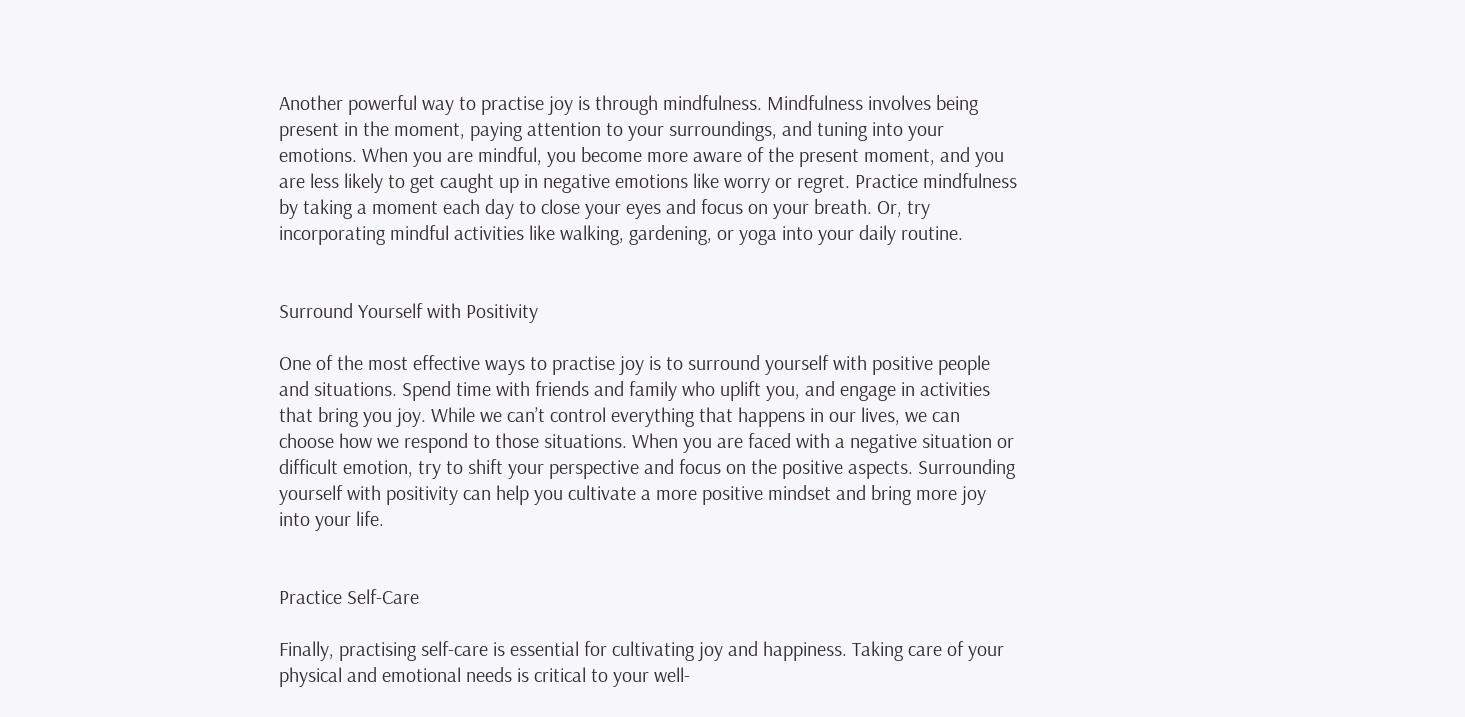Another powerful way to practise joy is through mindfulness. Mindfulness involves being present in the moment, paying attention to your surroundings, and tuning into your emotions. When you are mindful, you become more aware of the present moment, and you are less likely to get caught up in negative emotions like worry or regret. Practice mindfulness by taking a moment each day to close your eyes and focus on your breath. Or, try incorporating mindful activities like walking, gardening, or yoga into your daily routine.


Surround Yourself with Positivity

One of the most effective ways to practise joy is to surround yourself with positive people and situations. Spend time with friends and family who uplift you, and engage in activities that bring you joy. While we can’t control everything that happens in our lives, we can choose how we respond to those situations. When you are faced with a negative situation or difficult emotion, try to shift your perspective and focus on the positive aspects. Surrounding yourself with positivity can help you cultivate a more positive mindset and bring more joy into your life.


Practice Self-Care

Finally, practising self-care is essential for cultivating joy and happiness. Taking care of your physical and emotional needs is critical to your well-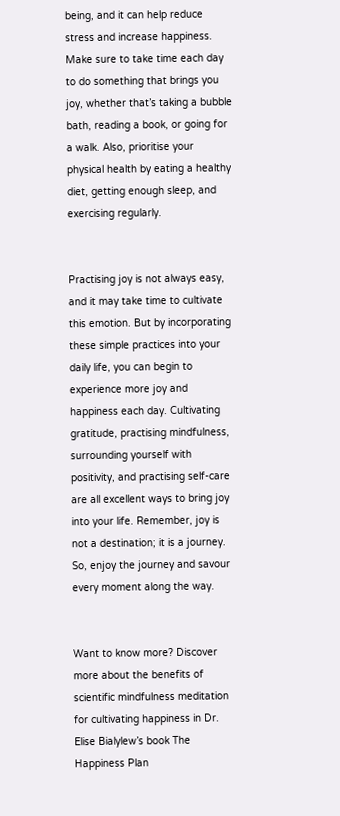being, and it can help reduce stress and increase happiness. Make sure to take time each day to do something that brings you joy, whether that’s taking a bubble bath, reading a book, or going for a walk. Also, prioritise your physical health by eating a healthy diet, getting enough sleep, and exercising regularly.


Practising joy is not always easy, and it may take time to cultivate this emotion. But by incorporating these simple practices into your daily life, you can begin to experience more joy and happiness each day. Cultivating gratitude, practising mindfulness, surrounding yourself with positivity, and practising self-care are all excellent ways to bring joy into your life. Remember, joy is not a destination; it is a journey. So, enjoy the journey and savour every moment along the way.


Want to know more? Discover more about the benefits of scientific mindfulness meditation for cultivating happiness in Dr. Elise Bialylew’s book The Happiness Plan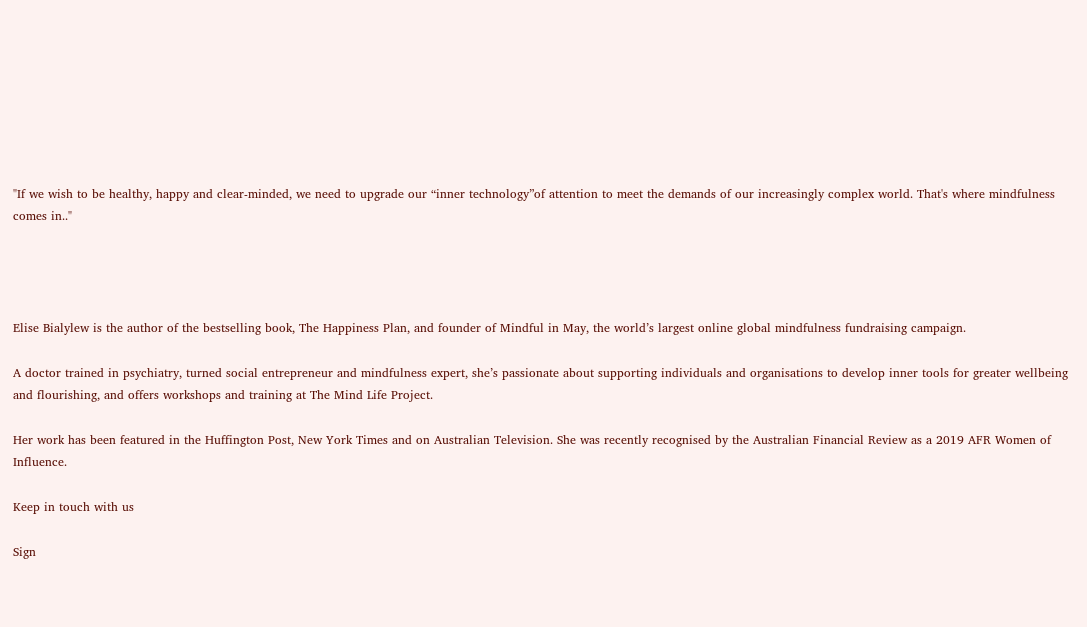"If we wish to be healthy, happy and clear-minded, we need to upgrade our “inner technology”of attention to meet the demands of our increasingly complex world. That's where mindfulness comes in.."




Elise Bialylew is the author of the bestselling book, The Happiness Plan, and founder of Mindful in May, the world’s largest online global mindfulness fundraising campaign.

A doctor trained in psychiatry, turned social entrepreneur and mindfulness expert, she’s passionate about supporting individuals and organisations to develop inner tools for greater wellbeing and flourishing, and offers workshops and training at The Mind Life Project.

Her work has been featured in the Huffington Post, New York Times and on Australian Television. She was recently recognised by the Australian Financial Review as a 2019 AFR Women of Influence.

Keep in touch with us

Sign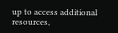up to access additional resources,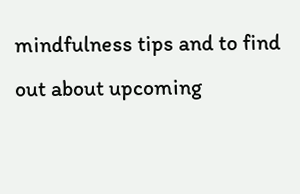mindfulness tips and to find out about upcoming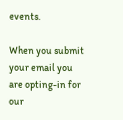events.

When you submit your email you are opting-in for our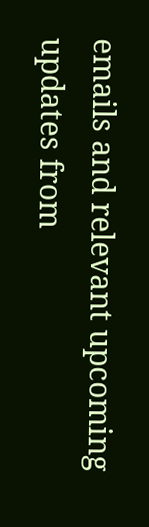emails and relevant upcoming updates from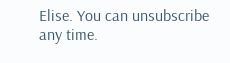Elise. You can unsubscribe any time.